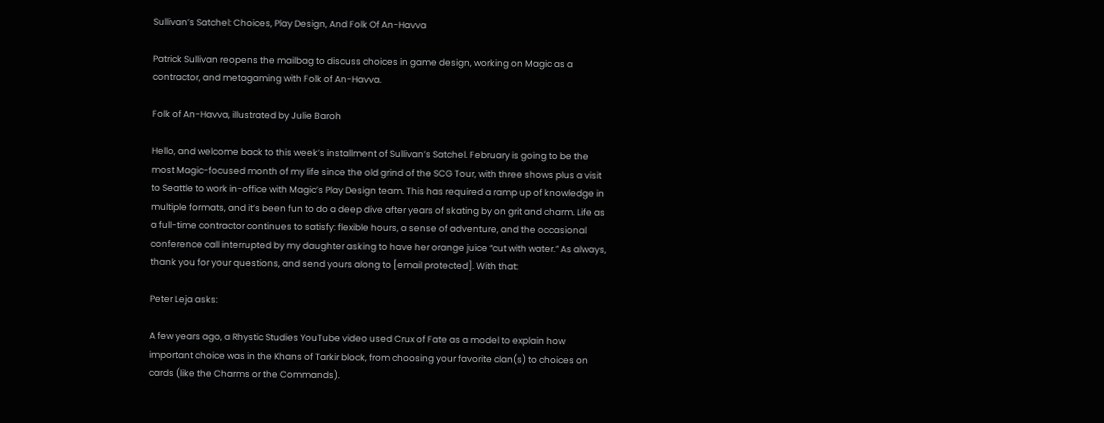Sullivan’s Satchel: Choices, Play Design, And Folk Of An-Havva

Patrick Sullivan reopens the mailbag to discuss choices in game design, working on Magic as a contractor, and metagaming with Folk of An-Havva.

Folk of An-Havva, illustrated by Julie Baroh

Hello, and welcome back to this week’s installment of Sullivan’s Satchel. February is going to be the most Magic-focused month of my life since the old grind of the SCG Tour, with three shows plus a visit to Seattle to work in-office with Magic’s Play Design team. This has required a ramp up of knowledge in multiple formats, and it’s been fun to do a deep dive after years of skating by on grit and charm. Life as a full-time contractor continues to satisfy: flexible hours, a sense of adventure, and the occasional conference call interrupted by my daughter asking to have her orange juice “cut with water.” As always, thank you for your questions, and send yours along to [email protected]. With that:

Peter Leja asks:

A few years ago, a Rhystic Studies YouTube video used Crux of Fate as a model to explain how important choice was in the Khans of Tarkir block, from choosing your favorite clan(s) to choices on cards (like the Charms or the Commands).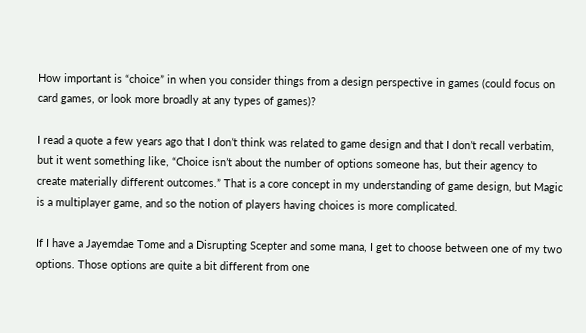How important is “choice” in when you consider things from a design perspective in games (could focus on card games, or look more broadly at any types of games)?

I read a quote a few years ago that I don’t think was related to game design and that I don’t recall verbatim, but it went something like, “Choice isn’t about the number of options someone has, but their agency to create materially different outcomes.” That is a core concept in my understanding of game design, but Magic is a multiplayer game, and so the notion of players having choices is more complicated.

If I have a Jayemdae Tome and a Disrupting Scepter and some mana, I get to choose between one of my two options. Those options are quite a bit different from one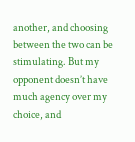another, and choosing between the two can be stimulating. But my opponent doesn’t have much agency over my choice, and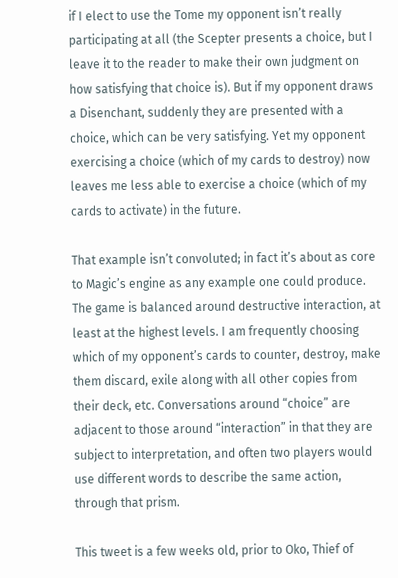if I elect to use the Tome my opponent isn’t really participating at all (the Scepter presents a choice, but I leave it to the reader to make their own judgment on how satisfying that choice is). But if my opponent draws a Disenchant, suddenly they are presented with a choice, which can be very satisfying. Yet my opponent exercising a choice (which of my cards to destroy) now leaves me less able to exercise a choice (which of my cards to activate) in the future.

That example isn’t convoluted; in fact it’s about as core to Magic’s engine as any example one could produce. The game is balanced around destructive interaction, at least at the highest levels. I am frequently choosing which of my opponent’s cards to counter, destroy, make them discard, exile along with all other copies from their deck, etc. Conversations around “choice” are adjacent to those around “interaction” in that they are subject to interpretation, and often two players would use different words to describe the same action, through that prism.

This tweet is a few weeks old, prior to Oko, Thief of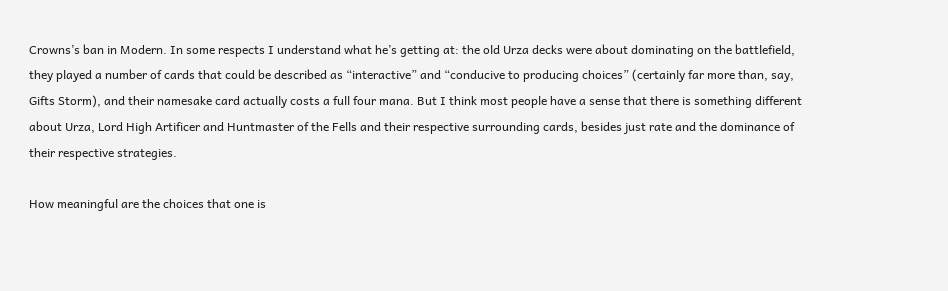Crowns’s ban in Modern. In some respects I understand what he’s getting at: the old Urza decks were about dominating on the battlefield, they played a number of cards that could be described as “interactive” and “conducive to producing choices” (certainly far more than, say, Gifts Storm), and their namesake card actually costs a full four mana. But I think most people have a sense that there is something different about Urza, Lord High Artificer and Huntmaster of the Fells and their respective surrounding cards, besides just rate and the dominance of their respective strategies.

How meaningful are the choices that one is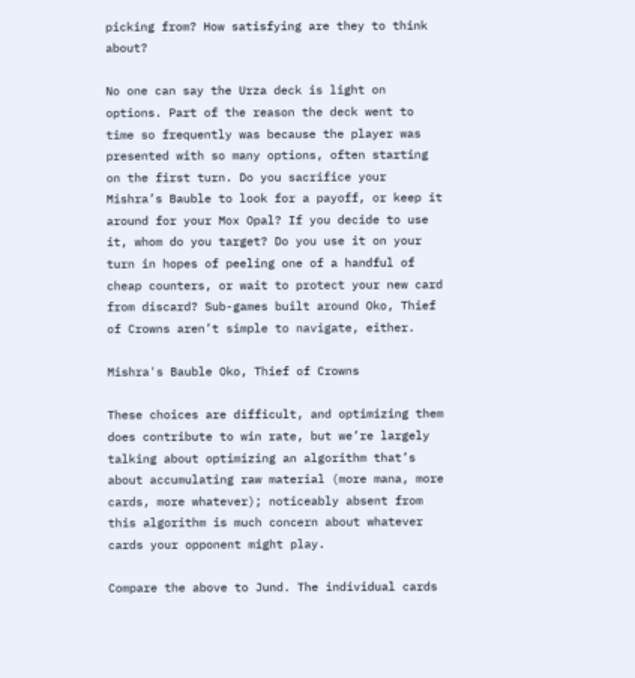picking from? How satisfying are they to think about?

No one can say the Urza deck is light on options. Part of the reason the deck went to time so frequently was because the player was presented with so many options, often starting on the first turn. Do you sacrifice your Mishra’s Bauble to look for a payoff, or keep it around for your Mox Opal? If you decide to use it, whom do you target? Do you use it on your turn in hopes of peeling one of a handful of cheap counters, or wait to protect your new card from discard? Sub-games built around Oko, Thief of Crowns aren’t simple to navigate, either.

Mishra's Bauble Oko, Thief of Crowns

These choices are difficult, and optimizing them does contribute to win rate, but we’re largely talking about optimizing an algorithm that’s about accumulating raw material (more mana, more cards, more whatever); noticeably absent from this algorithm is much concern about whatever cards your opponent might play.

Compare the above to Jund. The individual cards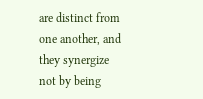are distinct from one another, and they synergize not by being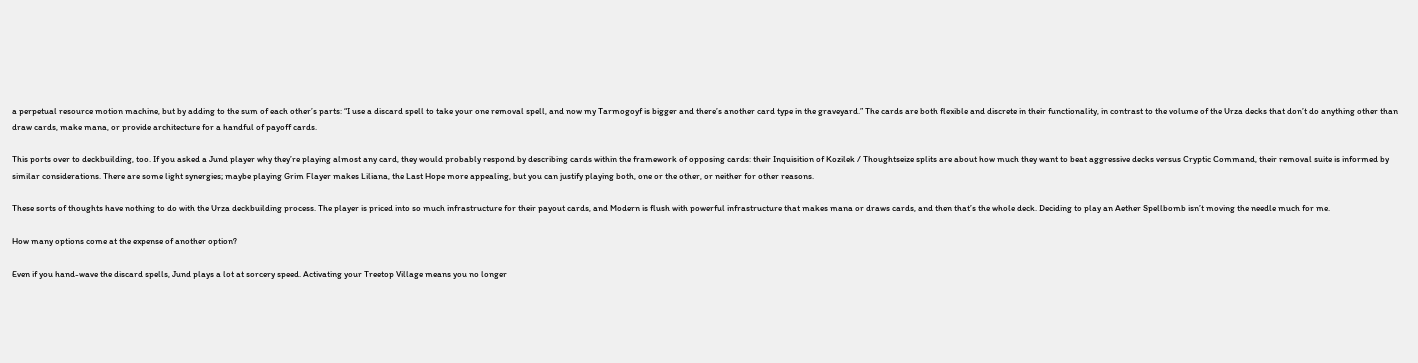a perpetual resource motion machine, but by adding to the sum of each other’s parts: “I use a discard spell to take your one removal spell, and now my Tarmogoyf is bigger and there’s another card type in the graveyard.” The cards are both flexible and discrete in their functionality, in contrast to the volume of the Urza decks that don’t do anything other than draw cards, make mana, or provide architecture for a handful of payoff cards.

This ports over to deckbuilding, too. If you asked a Jund player why they’re playing almost any card, they would probably respond by describing cards within the framework of opposing cards: their Inquisition of Kozilek / Thoughtseize splits are about how much they want to beat aggressive decks versus Cryptic Command, their removal suite is informed by similar considerations. There are some light synergies; maybe playing Grim Flayer makes Liliana, the Last Hope more appealing, but you can justify playing both, one or the other, or neither for other reasons.

These sorts of thoughts have nothing to do with the Urza deckbuilding process. The player is priced into so much infrastructure for their payout cards, and Modern is flush with powerful infrastructure that makes mana or draws cards, and then that’s the whole deck. Deciding to play an Aether Spellbomb isn’t moving the needle much for me.

How many options come at the expense of another option?

Even if you hand-wave the discard spells, Jund plays a lot at sorcery speed. Activating your Treetop Village means you no longer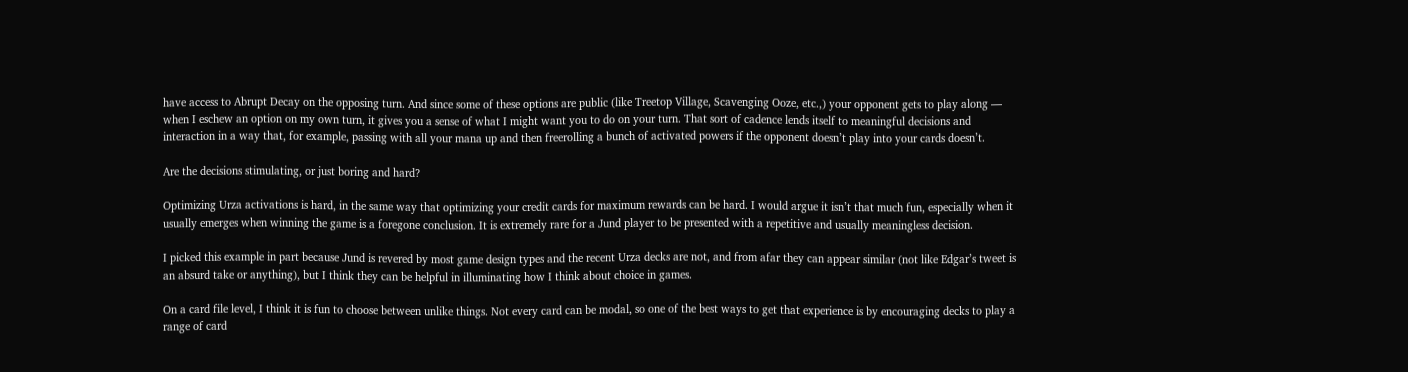have access to Abrupt Decay on the opposing turn. And since some of these options are public (like Treetop Village, Scavenging Ooze, etc.,) your opponent gets to play along — when I eschew an option on my own turn, it gives you a sense of what I might want you to do on your turn. That sort of cadence lends itself to meaningful decisions and interaction in a way that, for example, passing with all your mana up and then freerolling a bunch of activated powers if the opponent doesn’t play into your cards doesn’t.

Are the decisions stimulating, or just boring and hard?

Optimizing Urza activations is hard, in the same way that optimizing your credit cards for maximum rewards can be hard. I would argue it isn’t that much fun, especially when it usually emerges when winning the game is a foregone conclusion. It is extremely rare for a Jund player to be presented with a repetitive and usually meaningless decision.

I picked this example in part because Jund is revered by most game design types and the recent Urza decks are not, and from afar they can appear similar (not like Edgar’s tweet is an absurd take or anything), but I think they can be helpful in illuminating how I think about choice in games.

On a card file level, I think it is fun to choose between unlike things. Not every card can be modal, so one of the best ways to get that experience is by encouraging decks to play a range of card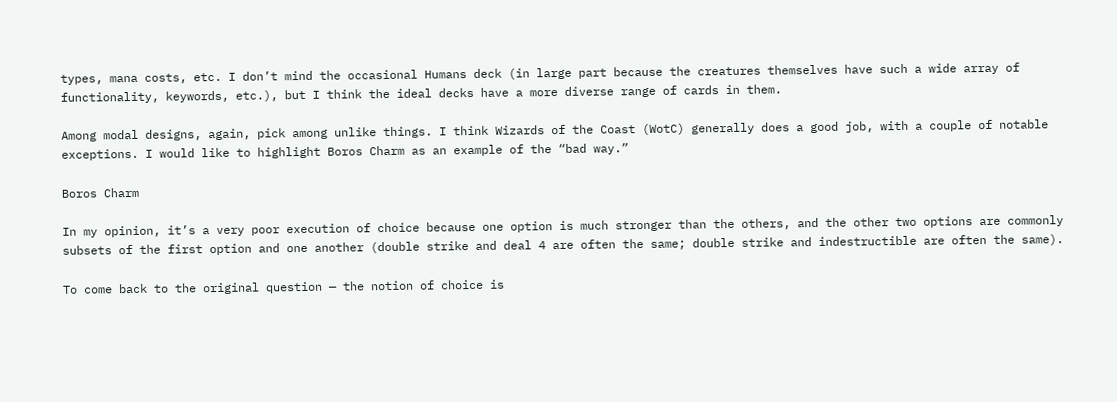types, mana costs, etc. I don’t mind the occasional Humans deck (in large part because the creatures themselves have such a wide array of functionality, keywords, etc.), but I think the ideal decks have a more diverse range of cards in them.

Among modal designs, again, pick among unlike things. I think Wizards of the Coast (WotC) generally does a good job, with a couple of notable exceptions. I would like to highlight Boros Charm as an example of the “bad way.”

Boros Charm

In my opinion, it’s a very poor execution of choice because one option is much stronger than the others, and the other two options are commonly subsets of the first option and one another (double strike and deal 4 are often the same; double strike and indestructible are often the same).

To come back to the original question — the notion of choice is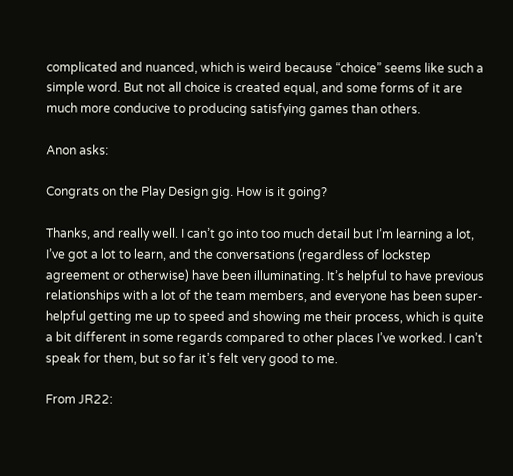complicated and nuanced, which is weird because “choice” seems like such a simple word. But not all choice is created equal, and some forms of it are much more conducive to producing satisfying games than others.

Anon asks:

Congrats on the Play Design gig. How is it going?

Thanks, and really well. I can’t go into too much detail but I’m learning a lot, I’ve got a lot to learn, and the conversations (regardless of lockstep agreement or otherwise) have been illuminating. It’s helpful to have previous relationships with a lot of the team members, and everyone has been super-helpful getting me up to speed and showing me their process, which is quite a bit different in some regards compared to other places I’ve worked. I can’t speak for them, but so far it’s felt very good to me.

From JR22: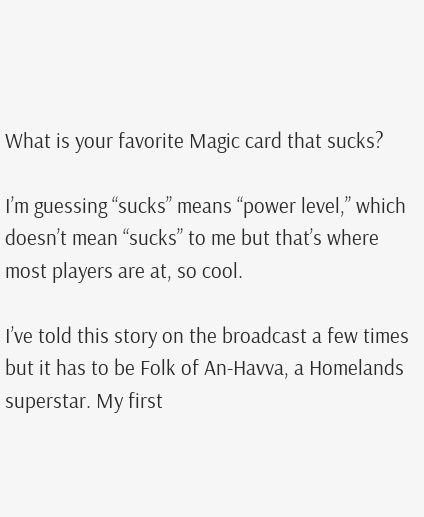What is your favorite Magic card that sucks?

I’m guessing “sucks” means “power level,” which doesn’t mean “sucks” to me but that’s where most players are at, so cool.

I’ve told this story on the broadcast a few times but it has to be Folk of An-Havva, a Homelands superstar. My first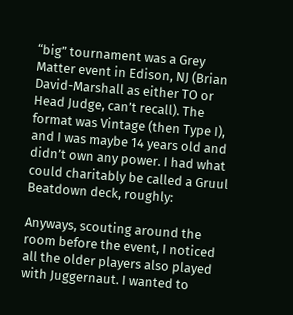“big” tournament was a Grey Matter event in Edison, NJ (Brian David-Marshall as either TO or Head Judge, can’t recall). The format was Vintage (then Type I), and I was maybe 14 years old and didn’t own any power. I had what could charitably be called a Gruul Beatdown deck, roughly:

Anyways, scouting around the room before the event, I noticed all the older players also played with Juggernaut. I wanted to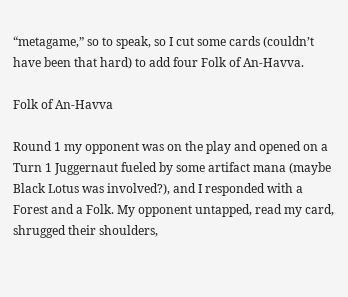“metagame,” so to speak, so I cut some cards (couldn’t have been that hard) to add four Folk of An-Havva.

Folk of An-Havva

Round 1 my opponent was on the play and opened on a Turn 1 Juggernaut fueled by some artifact mana (maybe Black Lotus was involved?), and I responded with a Forest and a Folk. My opponent untapped, read my card, shrugged their shoulders,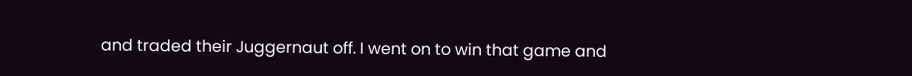and traded their Juggernaut off. I went on to win that game and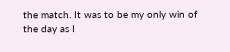the match. It was to be my only win of the day as I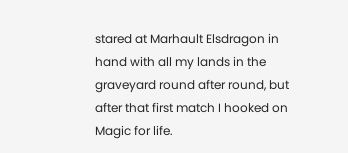stared at Marhault Elsdragon in hand with all my lands in the graveyard round after round, but after that first match I hooked on Magic for life.